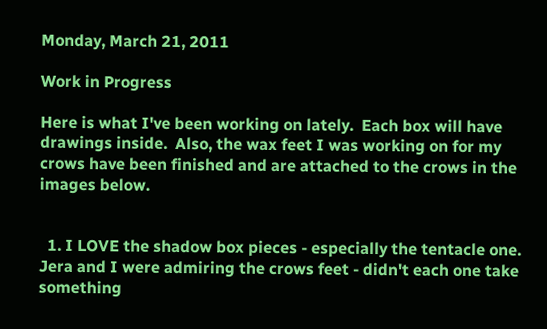Monday, March 21, 2011

Work in Progress

Here is what I've been working on lately.  Each box will have drawings inside.  Also, the wax feet I was working on for my crows have been finished and are attached to the crows in the images below.


  1. I LOVE the shadow box pieces - especially the tentacle one. Jera and I were admiring the crows feet - didn't each one take something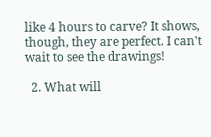like 4 hours to carve? It shows, though, they are perfect. I can't wait to see the drawings!

  2. What will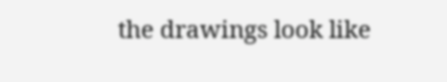the drawings look like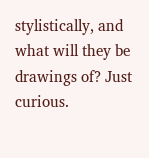stylistically, and what will they be drawings of? Just curious.